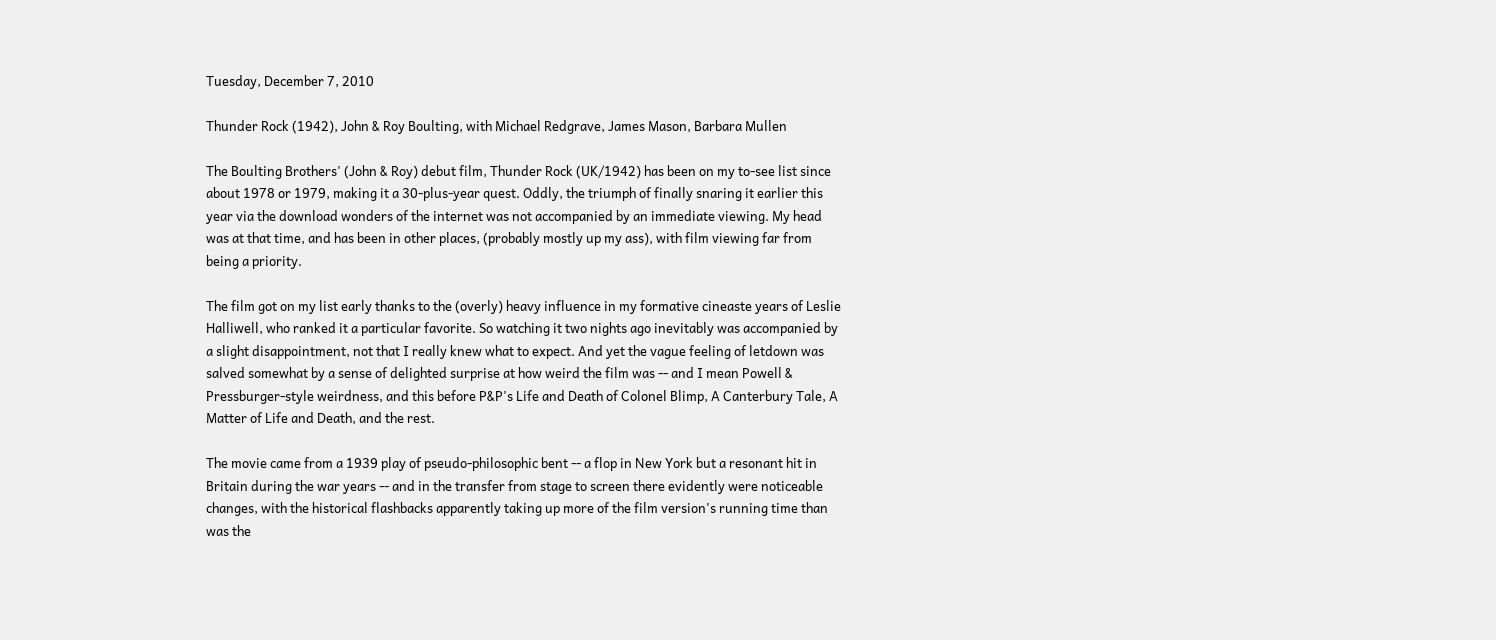Tuesday, December 7, 2010

Thunder Rock (1942), John & Roy Boulting, with Michael Redgrave, James Mason, Barbara Mullen

The Boulting Brothers' (John & Roy) debut film, Thunder Rock (UK/1942) has been on my to-see list since about 1978 or 1979, making it a 30-plus-year quest. Oddly, the triumph of finally snaring it earlier this year via the download wonders of the internet was not accompanied by an immediate viewing. My head was at that time, and has been in other places, (probably mostly up my ass), with film viewing far from being a priority.

The film got on my list early thanks to the (overly) heavy influence in my formative cineaste years of Leslie Halliwell, who ranked it a particular favorite. So watching it two nights ago inevitably was accompanied by a slight disappointment, not that I really knew what to expect. And yet the vague feeling of letdown was salved somewhat by a sense of delighted surprise at how weird the film was -- and I mean Powell & Pressburger-style weirdness, and this before P&P's Life and Death of Colonel Blimp, A Canterbury Tale, A Matter of Life and Death, and the rest.

The movie came from a 1939 play of pseudo-philosophic bent -- a flop in New York but a resonant hit in Britain during the war years -- and in the transfer from stage to screen there evidently were noticeable changes, with the historical flashbacks apparently taking up more of the film version's running time than was the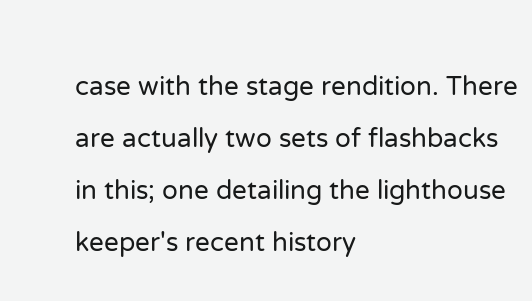case with the stage rendition. There are actually two sets of flashbacks in this; one detailing the lighthouse keeper's recent history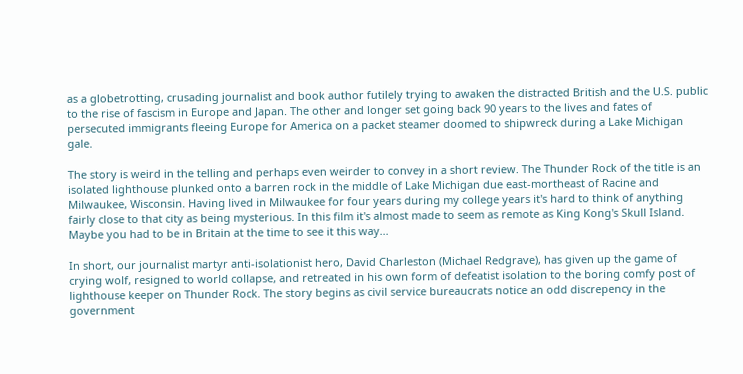as a globetrotting, crusading journalist and book author futilely trying to awaken the distracted British and the U.S. public to the rise of fascism in Europe and Japan. The other and longer set going back 90 years to the lives and fates of persecuted immigrants fleeing Europe for America on a packet steamer doomed to shipwreck during a Lake Michigan gale.

The story is weird in the telling and perhaps even weirder to convey in a short review. The Thunder Rock of the title is an isolated lighthouse plunked onto a barren rock in the middle of Lake Michigan due east-mortheast of Racine and Milwaukee, Wisconsin. Having lived in Milwaukee for four years during my college years it's hard to think of anything fairly close to that city as being mysterious. In this film it's almost made to seem as remote as King Kong's Skull Island. Maybe you had to be in Britain at the time to see it this way...

In short, our journalist martyr anti-isolationist hero, David Charleston (Michael Redgrave), has given up the game of crying wolf, resigned to world collapse, and retreated in his own form of defeatist isolation to the boring comfy post of lighthouse keeper on Thunder Rock. The story begins as civil service bureaucrats notice an odd discrepency in the government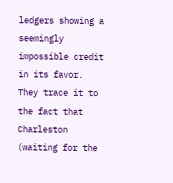ledgers showing a seemingly impossible credit in its favor. They trace it to the fact that Charleston (waiting for the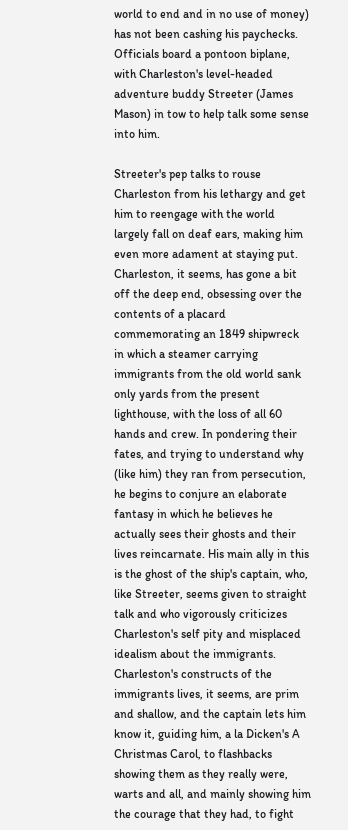world to end and in no use of money) has not been cashing his paychecks. Officials board a pontoon biplane, with Charleston's level-headed adventure buddy Streeter (James Mason) in tow to help talk some sense into him.

Streeter's pep talks to rouse Charleston from his lethargy and get him to reengage with the world largely fall on deaf ears, making him even more adament at staying put. Charleston, it seems, has gone a bit off the deep end, obsessing over the contents of a placard commemorating an 1849 shipwreck in which a steamer carrying immigrants from the old world sank only yards from the present lighthouse, with the loss of all 60 hands and crew. In pondering their fates, and trying to understand why (like him) they ran from persecution, he begins to conjure an elaborate fantasy in which he believes he actually sees their ghosts and their lives reincarnate. His main ally in this is the ghost of the ship's captain, who, like Streeter, seems given to straight talk and who vigorously criticizes Charleston's self pity and misplaced idealism about the immigrants. Charleston's constructs of the immigrants lives, it seems, are prim and shallow, and the captain lets him know it, guiding him, a la Dicken's A Christmas Carol, to flashbacks showing them as they really were, warts and all, and mainly showing him the courage that they had, to fight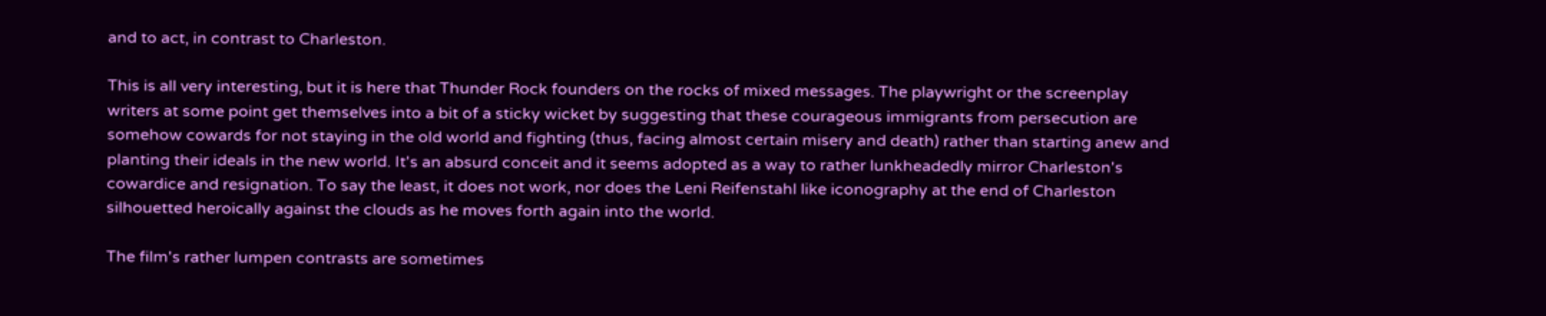and to act, in contrast to Charleston.

This is all very interesting, but it is here that Thunder Rock founders on the rocks of mixed messages. The playwright or the screenplay writers at some point get themselves into a bit of a sticky wicket by suggesting that these courageous immigrants from persecution are somehow cowards for not staying in the old world and fighting (thus, facing almost certain misery and death) rather than starting anew and planting their ideals in the new world. It's an absurd conceit and it seems adopted as a way to rather lunkheadedly mirror Charleston's cowardice and resignation. To say the least, it does not work, nor does the Leni Reifenstahl like iconography at the end of Charleston silhouetted heroically against the clouds as he moves forth again into the world.

The film's rather lumpen contrasts are sometimes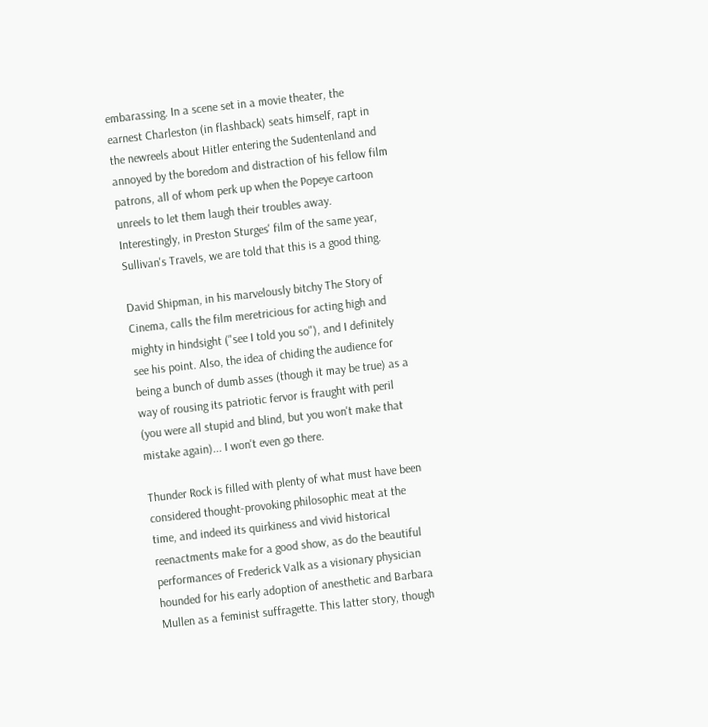embarassing. In a scene set in a movie theater, the earnest Charleston (in flashback) seats himself, rapt in the newreels about Hitler entering the Sudentenland and annoyed by the boredom and distraction of his fellow film patrons, all of whom perk up when the Popeye cartoon unreels to let them laugh their troubles away. Interestingly, in Preston Sturges' film of the same year, Sullivan's Travels, we are told that this is a good thing.

David Shipman, in his marvelously bitchy The Story of Cinema, calls the film meretricious for acting high and mighty in hindsight ("see I told you so"), and I definitely see his point. Also, the idea of chiding the audience for being a bunch of dumb asses (though it may be true) as a way of rousing its patriotic fervor is fraught with peril (you were all stupid and blind, but you won't make that mistake again)... I won't even go there.

Thunder Rock is filled with plenty of what must have been considered thought-provoking philosophic meat at the time, and indeed its quirkiness and vivid historical reenactments make for a good show, as do the beautiful performances of Frederick Valk as a visionary physician hounded for his early adoption of anesthetic and Barbara Mullen as a feminist suffragette. This latter story, though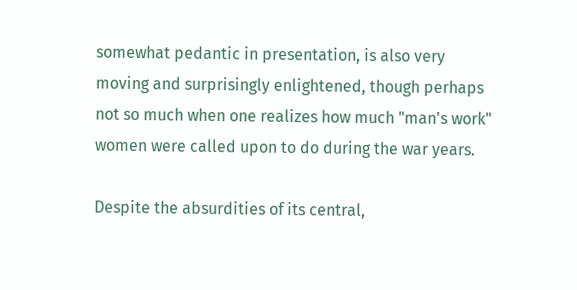somewhat pedantic in presentation, is also very moving and surprisingly enlightened, though perhaps not so much when one realizes how much "man's work" women were called upon to do during the war years.

Despite the absurdities of its central,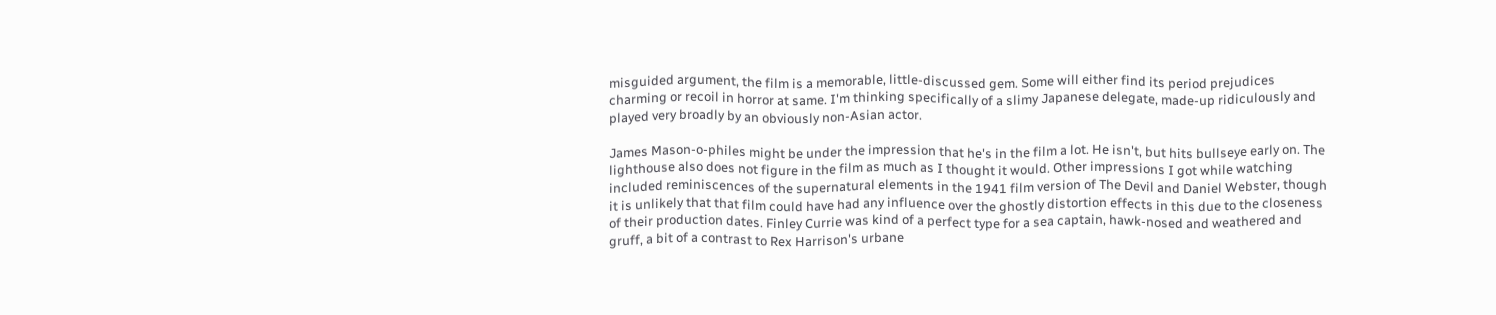misguided argument, the film is a memorable, little-discussed gem. Some will either find its period prejudices charming or recoil in horror at same. I'm thinking specifically of a slimy Japanese delegate, made-up ridiculously and played very broadly by an obviously non-Asian actor.

James Mason-o-philes might be under the impression that he's in the film a lot. He isn't, but hits bullseye early on. The lighthouse also does not figure in the film as much as I thought it would. Other impressions I got while watching included reminiscences of the supernatural elements in the 1941 film version of The Devil and Daniel Webster, though it is unlikely that that film could have had any influence over the ghostly distortion effects in this due to the closeness of their production dates. Finley Currie was kind of a perfect type for a sea captain, hawk-nosed and weathered and gruff, a bit of a contrast to Rex Harrison's urbane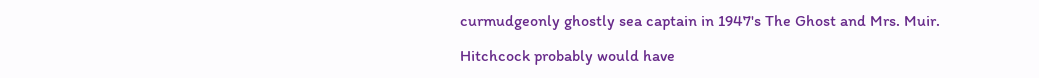curmudgeonly ghostly sea captain in 1947's The Ghost and Mrs. Muir.

Hitchcock probably would have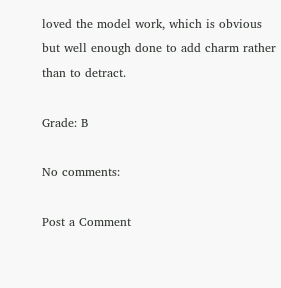loved the model work, which is obvious but well enough done to add charm rather than to detract.

Grade: B

No comments:

Post a Comment